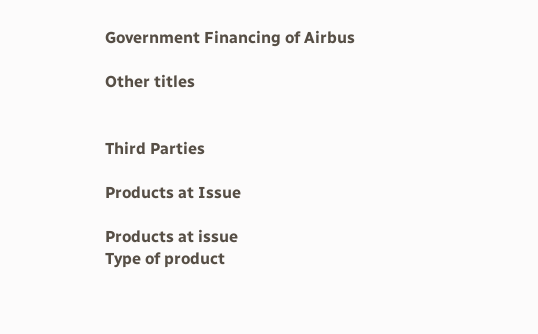Government Financing of Airbus

Other titles


Third Parties

Products at Issue

Products at issue
Type of product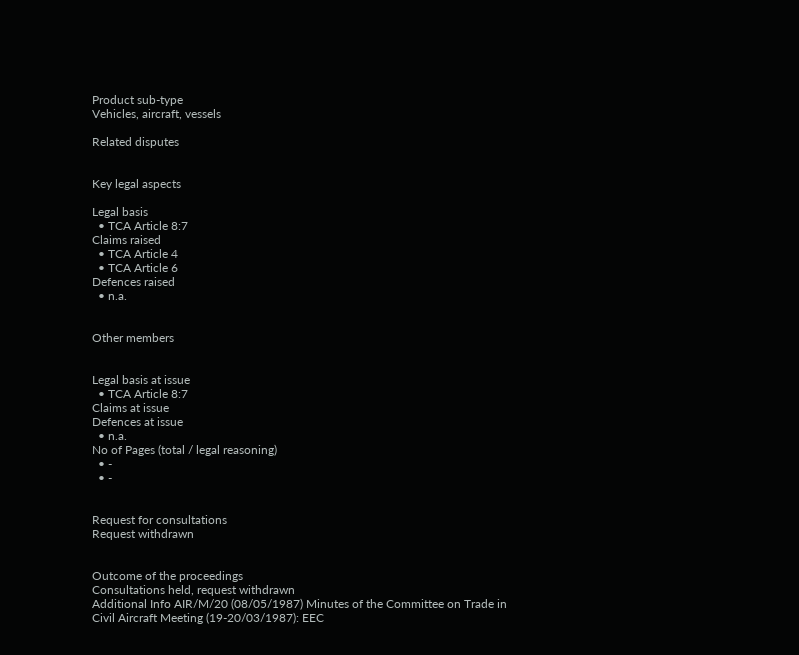Product sub-type
Vehicles, aircraft, vessels

Related disputes


Key legal aspects

Legal basis
  • TCA Article 8:7
Claims raised
  • TCA Article 4
  • TCA Article 6
Defences raised
  • n.a.


Other members


Legal basis at issue
  • TCA Article 8:7
Claims at issue
Defences at issue
  • n.a.
No of Pages (total / legal reasoning)
  • -
  • -


Request for consultations
Request withdrawn


Outcome of the proceedings
Consultations held, request withdrawn
Additional Info AIR/M/20 (08/05/1987) Minutes of the Committee on Trade in Civil Aircraft Meeting (19-20/03/1987): EEC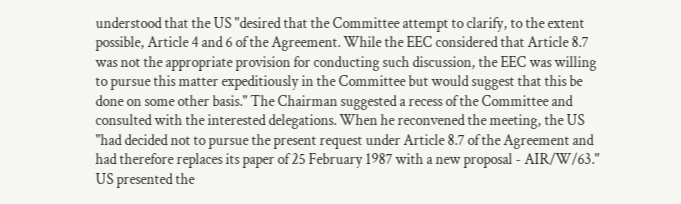understood that the US "desired that the Committee attempt to clarify, to the extent possible, Article 4 and 6 of the Agreement. While the EEC considered that Article 8.7 was not the appropriate provision for conducting such discussion, the EEC was willing to pursue this matter expeditiously in the Committee but would suggest that this be done on some other basis." The Chairman suggested a recess of the Committee and consulted with the interested delegations. When he reconvened the meeting, the US "had decided not to pursue the present request under Article 8.7 of the Agreement and had therefore replaces its paper of 25 February 1987 with a new proposal - AIR/W/63." US presented the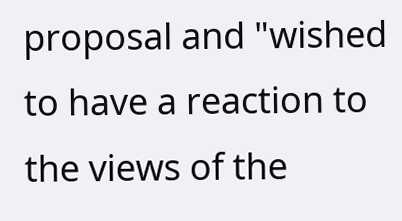proposal and "wished to have a reaction to the views of the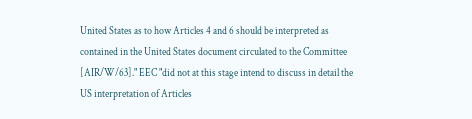United States as to how Articles 4 and 6 should be interpreted as contained in the United States document circulated to the Committee [AIR/W/63]." EEC "did not at this stage intend to discuss in detail the US interpretation of Articles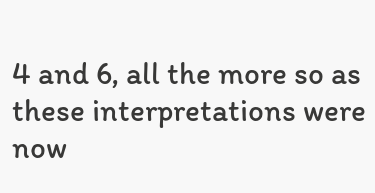4 and 6, all the more so as these interpretations were now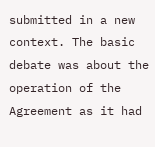submitted in a new context. The basic debate was about the operation of the Agreement as it had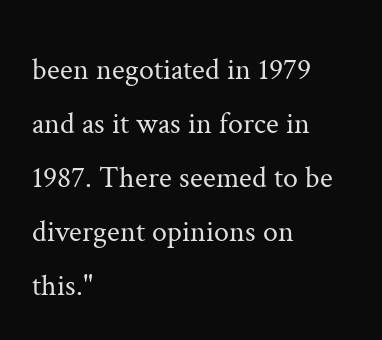been negotiated in 1979 and as it was in force in 1987. There seemed to be divergent opinions on this."